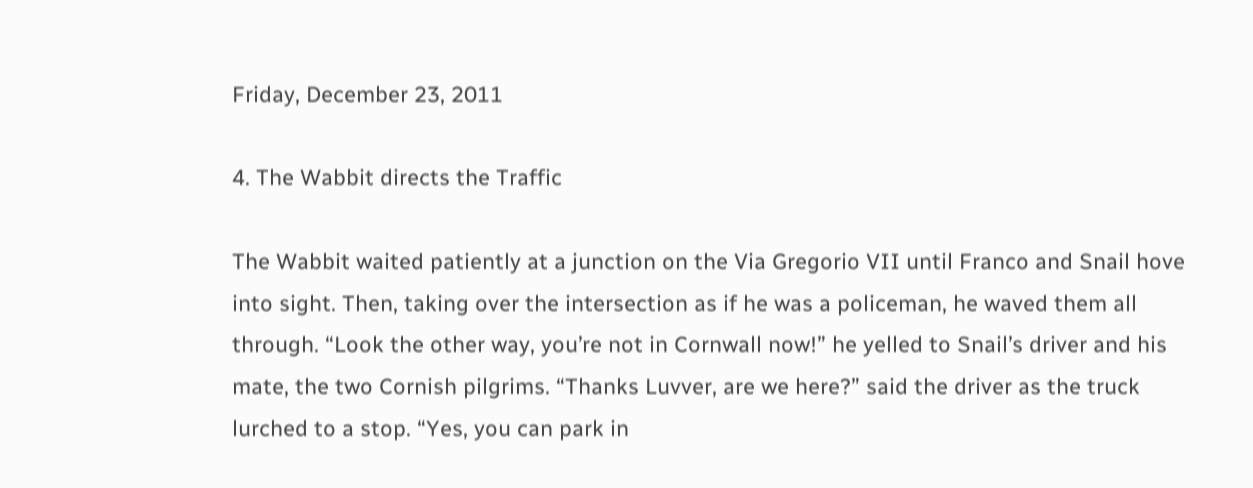Friday, December 23, 2011

4. The Wabbit directs the Traffic

The Wabbit waited patiently at a junction on the Via Gregorio VII until Franco and Snail hove into sight. Then, taking over the intersection as if he was a policeman, he waved them all through. “Look the other way, you’re not in Cornwall now!” he yelled to Snail’s driver and his mate, the two Cornish pilgrims. “Thanks Luvver, are we here?” said the driver as the truck lurched to a stop. “Yes, you can park in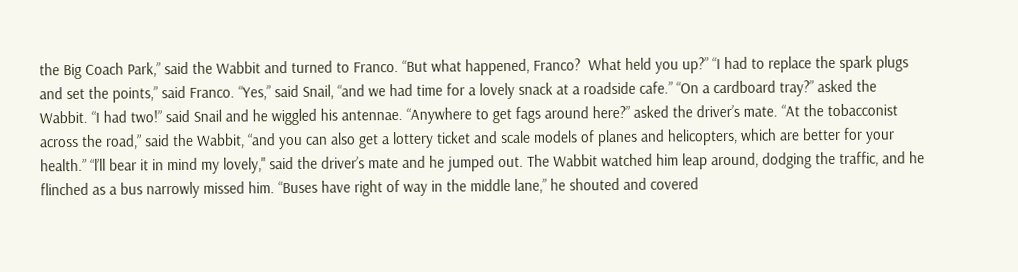the Big Coach Park,” said the Wabbit and turned to Franco. “But what happened, Franco?  What held you up?” “I had to replace the spark plugs and set the points,” said Franco. “Yes,” said Snail, “and we had time for a lovely snack at a roadside cafe.” “On a cardboard tray?” asked the Wabbit. “I had two!” said Snail and he wiggled his antennae. “Anywhere to get fags around here?” asked the driver’s mate. “At the tobacconist across the road,” said the Wabbit, “and you can also get a lottery ticket and scale models of planes and helicopters, which are better for your health.” “l’ll bear it in mind my lovely," said the driver’s mate and he jumped out. The Wabbit watched him leap around, dodging the traffic, and he flinched as a bus narrowly missed him. “Buses have right of way in the middle lane,” he shouted and covered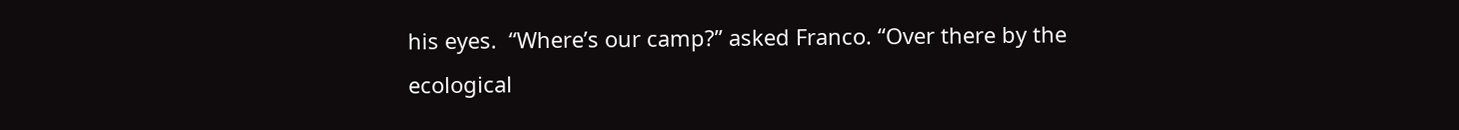his eyes.  “Where’s our camp?” asked Franco. “Over there by the ecological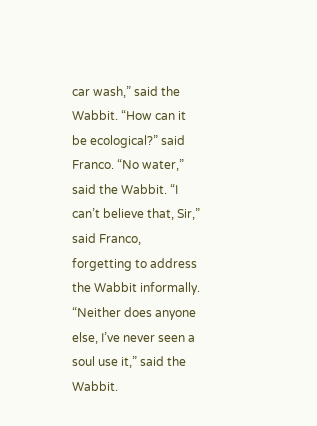car wash,” said the Wabbit. “How can it be ecological?” said Franco. “No water,” said the Wabbit. “I can’t believe that, Sir,” said Franco, forgetting to address the Wabbit informally. “Neither does anyone else, I’ve never seen a soul use it,” said the Wabbit.